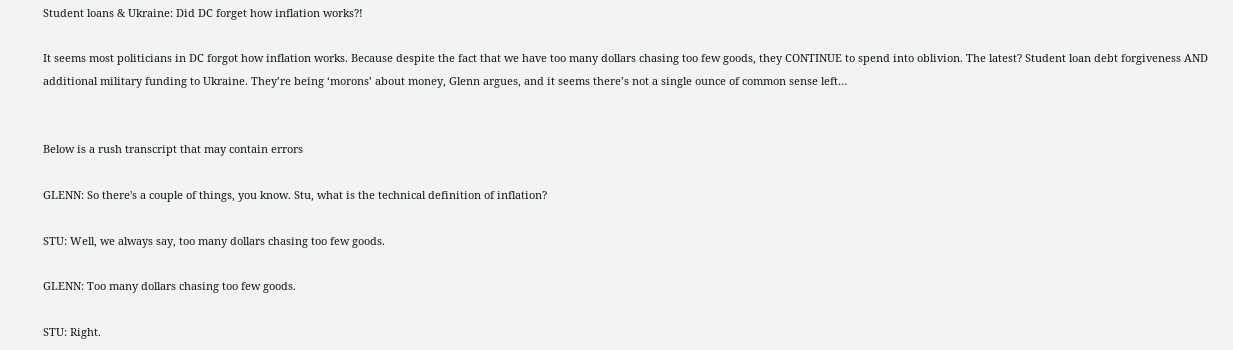Student loans & Ukraine: Did DC forget how inflation works?!

It seems most politicians in DC forgot how inflation works. Because despite the fact that we have too many dollars chasing too few goods, they CONTINUE to spend into oblivion. The latest? Student loan debt forgiveness AND additional military funding to Ukraine. They’re being ‘morons’ about money, Glenn argues, and it seems there’s not a single ounce of common sense left…


Below is a rush transcript that may contain errors

GLENN: So there's a couple of things, you know. Stu, what is the technical definition of inflation?

STU: Well, we always say, too many dollars chasing too few goods.

GLENN: Too many dollars chasing too few goods.

STU: Right.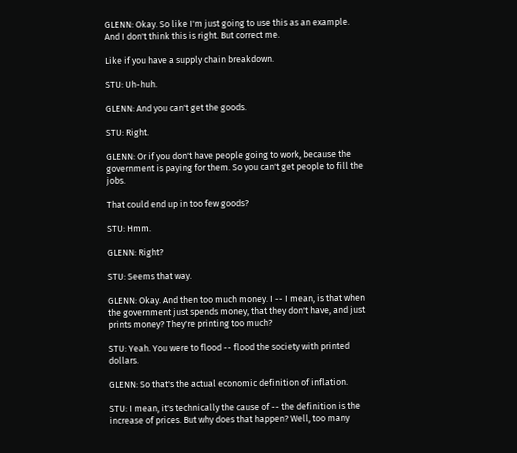GLENN: Okay. So like I'm just going to use this as an example. And I don't think this is right. But correct me.

Like if you have a supply chain breakdown.

STU: Uh-huh.

GLENN: And you can't get the goods.

STU: Right.

GLENN: Or if you don't have people going to work, because the government is paying for them. So you can't get people to fill the jobs.

That could end up in too few goods?

STU: Hmm.

GLENN: Right?

STU: Seems that way.

GLENN: Okay. And then too much money. I -- I mean, is that when the government just spends money, that they don't have, and just prints money? They're printing too much?

STU: Yeah. You were to flood -- flood the society with printed dollars.

GLENN: So that's the actual economic definition of inflation.

STU: I mean, it's technically the cause of -- the definition is the increase of prices. But why does that happen? Well, too many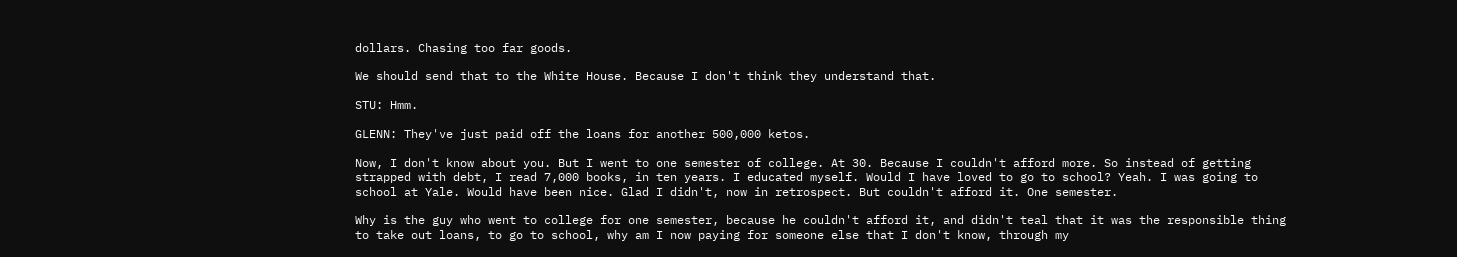dollars. Chasing too far goods.

We should send that to the White House. Because I don't think they understand that.

STU: Hmm.

GLENN: They've just paid off the loans for another 500,000 ketos.

Now, I don't know about you. But I went to one semester of college. At 30. Because I couldn't afford more. So instead of getting strapped with debt, I read 7,000 books, in ten years. I educated myself. Would I have loved to go to school? Yeah. I was going to school at Yale. Would have been nice. Glad I didn't, now in retrospect. But couldn't afford it. One semester.

Why is the guy who went to college for one semester, because he couldn't afford it, and didn't teal that it was the responsible thing to take out loans, to go to school, why am I now paying for someone else that I don't know, through my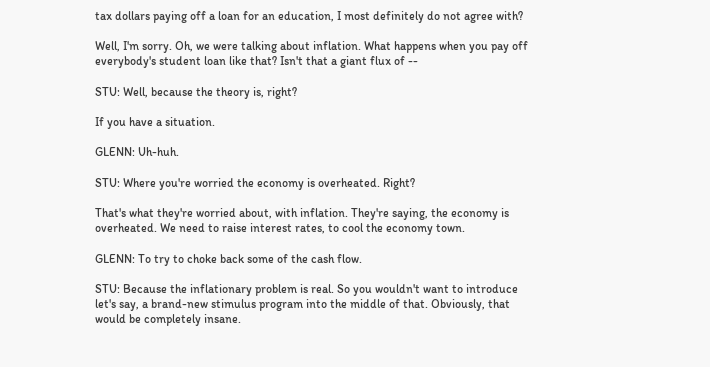tax dollars paying off a loan for an education, I most definitely do not agree with?

Well, I'm sorry. Oh, we were talking about inflation. What happens when you pay off everybody's student loan like that? Isn't that a giant flux of --

STU: Well, because the theory is, right?

If you have a situation.

GLENN: Uh-huh.

STU: Where you're worried the economy is overheated. Right?

That's what they're worried about, with inflation. They're saying, the economy is overheated. We need to raise interest rates, to cool the economy town.

GLENN: To try to choke back some of the cash flow.

STU: Because the inflationary problem is real. So you wouldn't want to introduce let's say, a brand-new stimulus program into the middle of that. Obviously, that would be completely insane.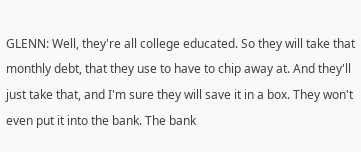GLENN: Well, they're all college educated. So they will take that monthly debt, that they use to have to chip away at. And they'll just take that, and I'm sure they will save it in a box. They won't even put it into the bank. The bank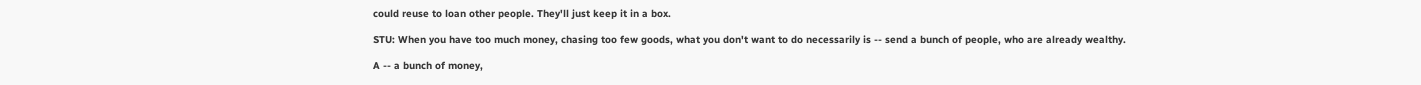could reuse to loan other people. They'll just keep it in a box.

STU: When you have too much money, chasing too few goods, what you don't want to do necessarily is -- send a bunch of people, who are already wealthy.

A -- a bunch of money,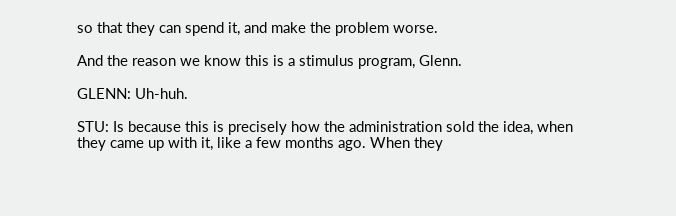so that they can spend it, and make the problem worse.

And the reason we know this is a stimulus program, Glenn.

GLENN: Uh-huh.

STU: Is because this is precisely how the administration sold the idea, when they came up with it, like a few months ago. When they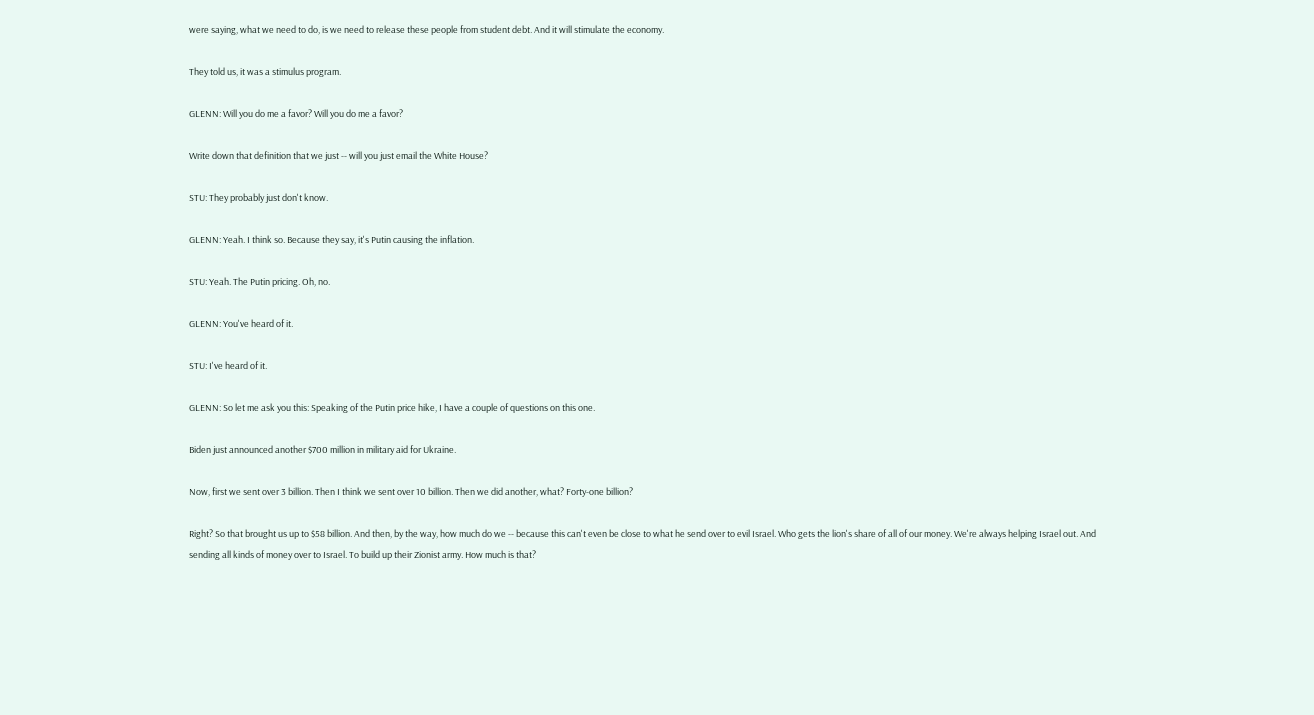were saying, what we need to do, is we need to release these people from student debt. And it will stimulate the economy.

They told us, it was a stimulus program.

GLENN: Will you do me a favor? Will you do me a favor?

Write down that definition that we just -- will you just email the White House?

STU: They probably just don't know.

GLENN: Yeah. I think so. Because they say, it's Putin causing the inflation.

STU: Yeah. The Putin pricing. Oh, no.

GLENN: You've heard of it.

STU: I've heard of it.

GLENN: So let me ask you this: Speaking of the Putin price hike, I have a couple of questions on this one.

Biden just announced another $700 million in military aid for Ukraine.

Now, first we sent over 3 billion. Then I think we sent over 10 billion. Then we did another, what? Forty-one billion?

Right? So that brought us up to $58 billion. And then, by the way, how much do we -- because this can't even be close to what he send over to evil Israel. Who gets the lion's share of all of our money. We're always helping Israel out. And sending all kinds of money over to Israel. To build up their Zionist army. How much is that?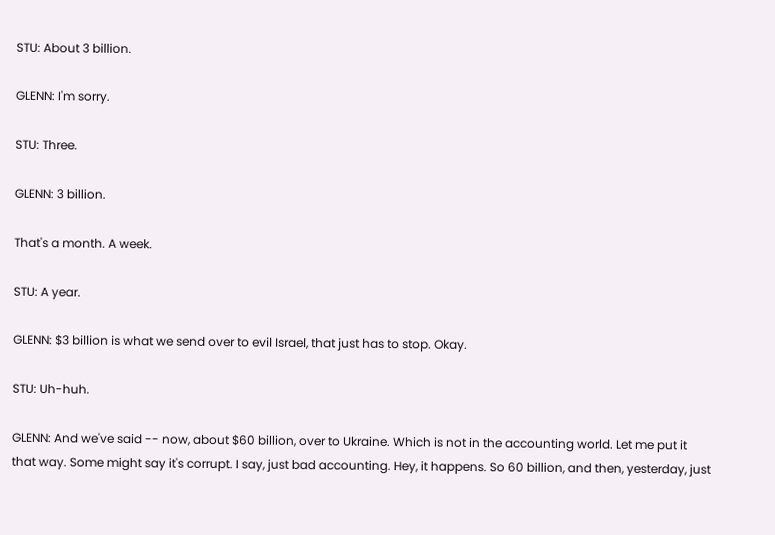STU: About 3 billion.

GLENN: I'm sorry.

STU: Three.

GLENN: 3 billion.

That's a month. A week.

STU: A year.

GLENN: $3 billion is what we send over to evil Israel, that just has to stop. Okay.

STU: Uh-huh.

GLENN: And we've said -- now, about $60 billion, over to Ukraine. Which is not in the accounting world. Let me put it that way. Some might say it's corrupt. I say, just bad accounting. Hey, it happens. So 60 billion, and then, yesterday, just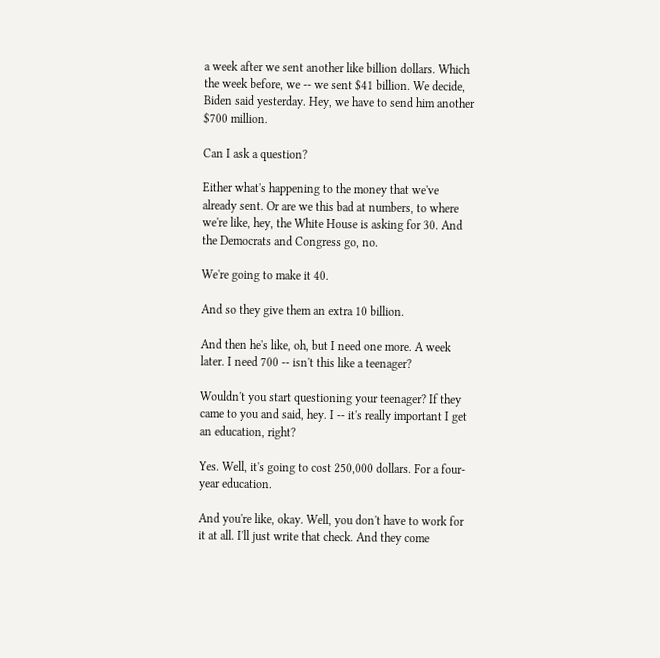a week after we sent another like billion dollars. Which the week before, we -- we sent $41 billion. We decide, Biden said yesterday. Hey, we have to send him another $700 million.

Can I ask a question?

Either what's happening to the money that we've already sent. Or are we this bad at numbers, to where we're like, hey, the White House is asking for 30. And the Democrats and Congress go, no.

We're going to make it 40.

And so they give them an extra 10 billion.

And then he's like, oh, but I need one more. A week later. I need 700 -- isn't this like a teenager?

Wouldn't you start questioning your teenager? If they came to you and said, hey. I -- it's really important I get an education, right?

Yes. Well, it's going to cost 250,000 dollars. For a four-year education.

And you're like, okay. Well, you don't have to work for it at all. I'll just write that check. And they come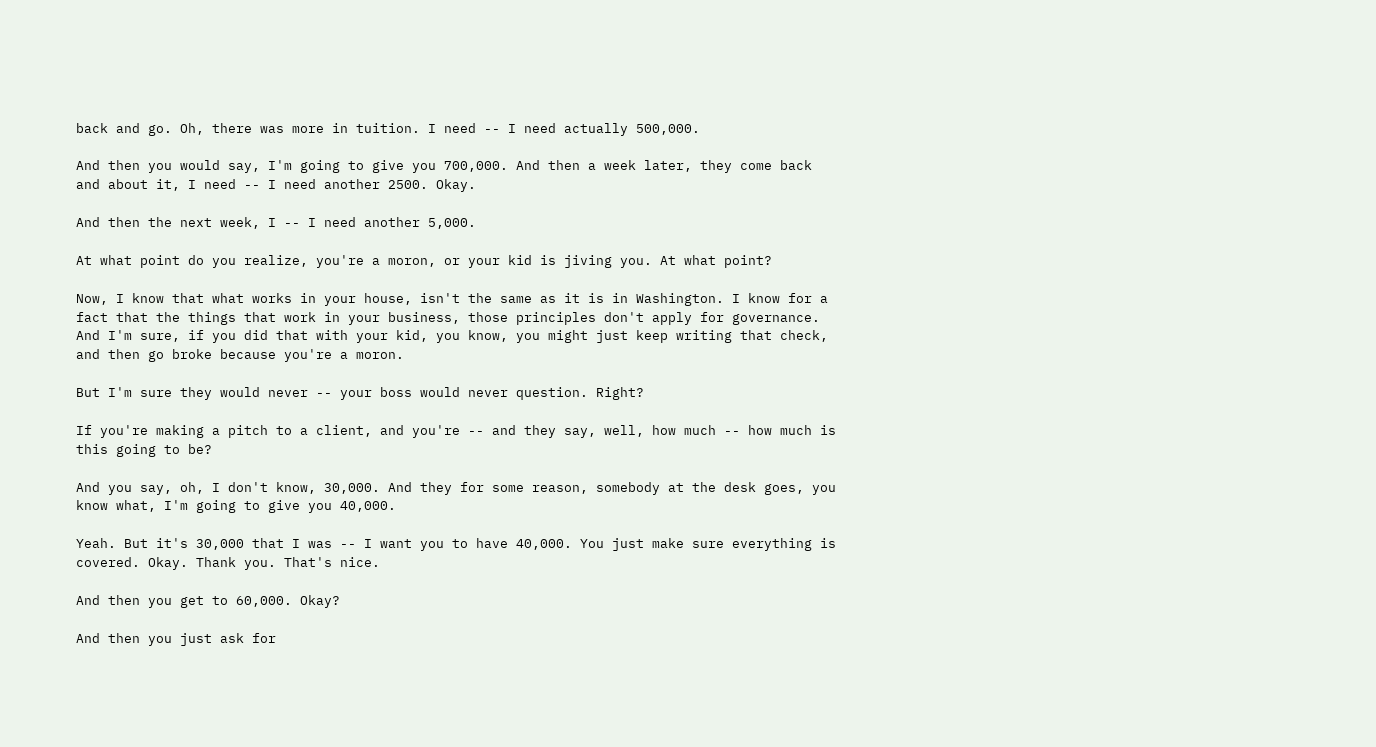back and go. Oh, there was more in tuition. I need -- I need actually 500,000.

And then you would say, I'm going to give you 700,000. And then a week later, they come back and about it, I need -- I need another 2500. Okay.

And then the next week, I -- I need another 5,000.

At what point do you realize, you're a moron, or your kid is jiving you. At what point?

Now, I know that what works in your house, isn't the same as it is in Washington. I know for a fact that the things that work in your business, those principles don't apply for governance. And I'm sure, if you did that with your kid, you know, you might just keep writing that check, and then go broke because you're a moron.

But I'm sure they would never -- your boss would never question. Right?

If you're making a pitch to a client, and you're -- and they say, well, how much -- how much is this going to be?

And you say, oh, I don't know, 30,000. And they for some reason, somebody at the desk goes, you know what, I'm going to give you 40,000.

Yeah. But it's 30,000 that I was -- I want you to have 40,000. You just make sure everything is covered. Okay. Thank you. That's nice.

And then you get to 60,000. Okay?

And then you just ask for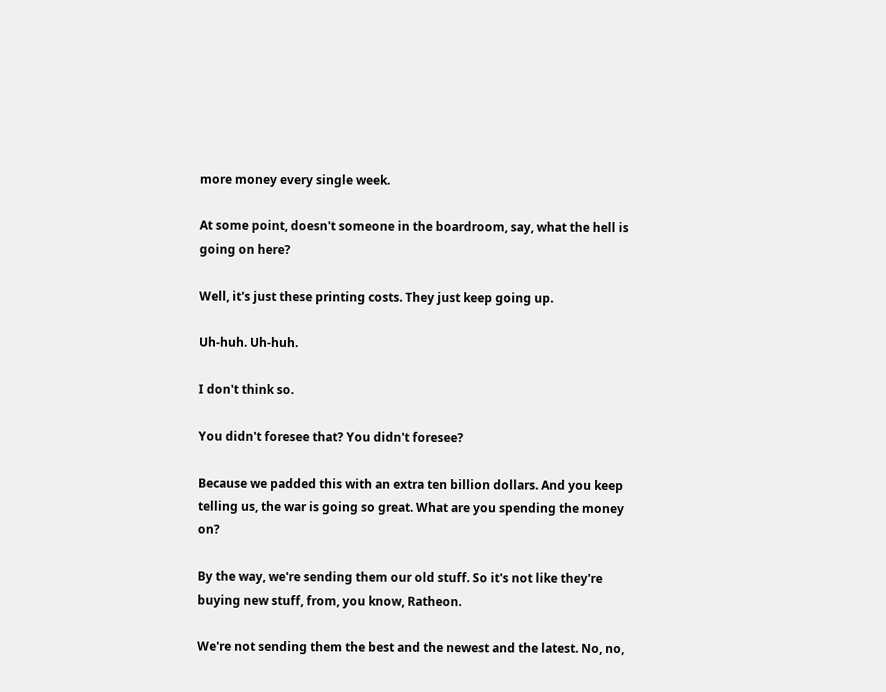more money every single week.

At some point, doesn't someone in the boardroom, say, what the hell is going on here?

Well, it's just these printing costs. They just keep going up.

Uh-huh. Uh-huh.

I don't think so.

You didn't foresee that? You didn't foresee?

Because we padded this with an extra ten billion dollars. And you keep telling us, the war is going so great. What are you spending the money on?

By the way, we're sending them our old stuff. So it's not like they're buying new stuff, from, you know, Ratheon.

We're not sending them the best and the newest and the latest. No, no,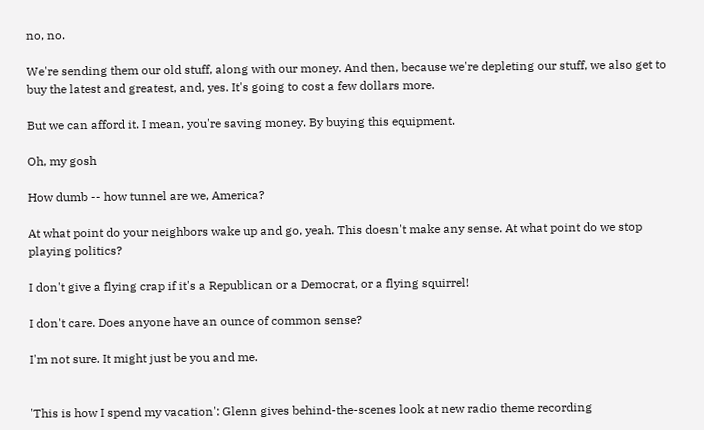no, no.

We're sending them our old stuff, along with our money. And then, because we're depleting our stuff, we also get to buy the latest and greatest, and, yes. It's going to cost a few dollars more.

But we can afford it. I mean, you're saving money. By buying this equipment.

Oh, my gosh

How dumb -- how tunnel are we, America?

At what point do your neighbors wake up and go, yeah. This doesn't make any sense. At what point do we stop playing politics?

I don't give a flying crap if it's a Republican or a Democrat, or a flying squirrel!

I don't care. Does anyone have an ounce of common sense?

I'm not sure. It might just be you and me.


'This is how I spend my vacation': Glenn gives behind-the-scenes look at new radio theme recording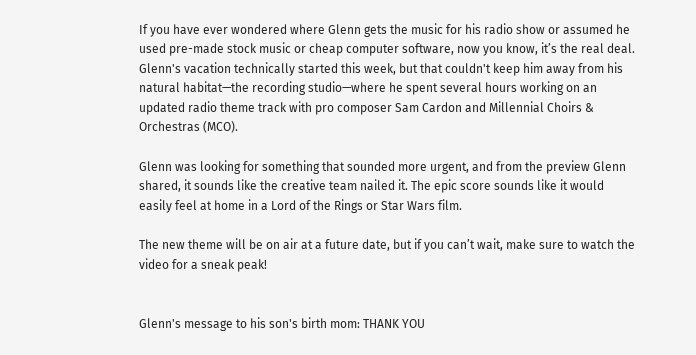If you have ever wondered where Glenn gets the music for his radio show or assumed he used pre-made stock music or cheap computer software, now you know, it’s the real deal. Glenn's vacation technically started this week, but that couldn't keep him away from his natural habitat—the recording studio—where he spent several hours working on an updated radio theme track with pro composer Sam Cardon and Millennial Choirs & Orchestras (MCO).

Glenn was looking for something that sounded more urgent, and from the preview Glenn shared, it sounds like the creative team nailed it. The epic score sounds like it would easily feel at home in a Lord of the Rings or Star Wars film.

The new theme will be on air at a future date, but if you can’t wait, make sure to watch the video for a sneak peak!


Glenn's message to his son's birth mom: THANK YOU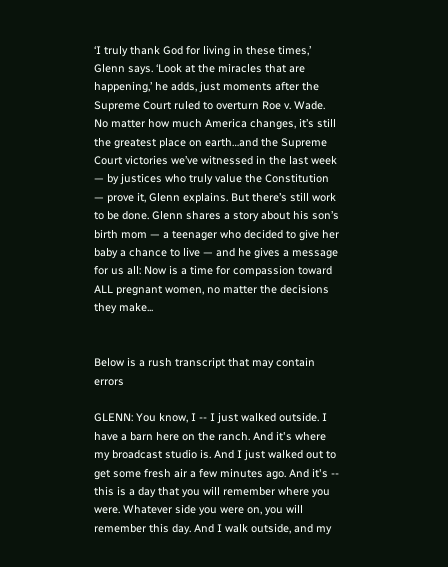‘I truly thank God for living in these times,’ Glenn says. ‘Look at the miracles that are happening,’ he adds, just moments after the Supreme Court ruled to overturn Roe v. Wade. No matter how much America changes, it’s still the greatest place on earth…and the Supreme Court victories we’ve witnessed in the last week — by justices who truly value the Constitution — prove it, Glenn explains. But there’s still work to be done. Glenn shares a story about his son’s birth mom — a teenager who decided to give her baby a chance to live — and he gives a message for us all: Now is a time for compassion toward ALL pregnant women, no matter the decisions they make...


Below is a rush transcript that may contain errors

GLENN: You know, I -- I just walked outside. I have a barn here on the ranch. And it's where my broadcast studio is. And I just walked out to get some fresh air a few minutes ago. And it's -- this is a day that you will remember where you were. Whatever side you were on, you will remember this day. And I walk outside, and my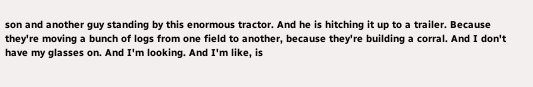son and another guy standing by this enormous tractor. And he is hitching it up to a trailer. Because they're moving a bunch of logs from one field to another, because they're building a corral. And I don't have my glasses on. And I'm looking. And I'm like, is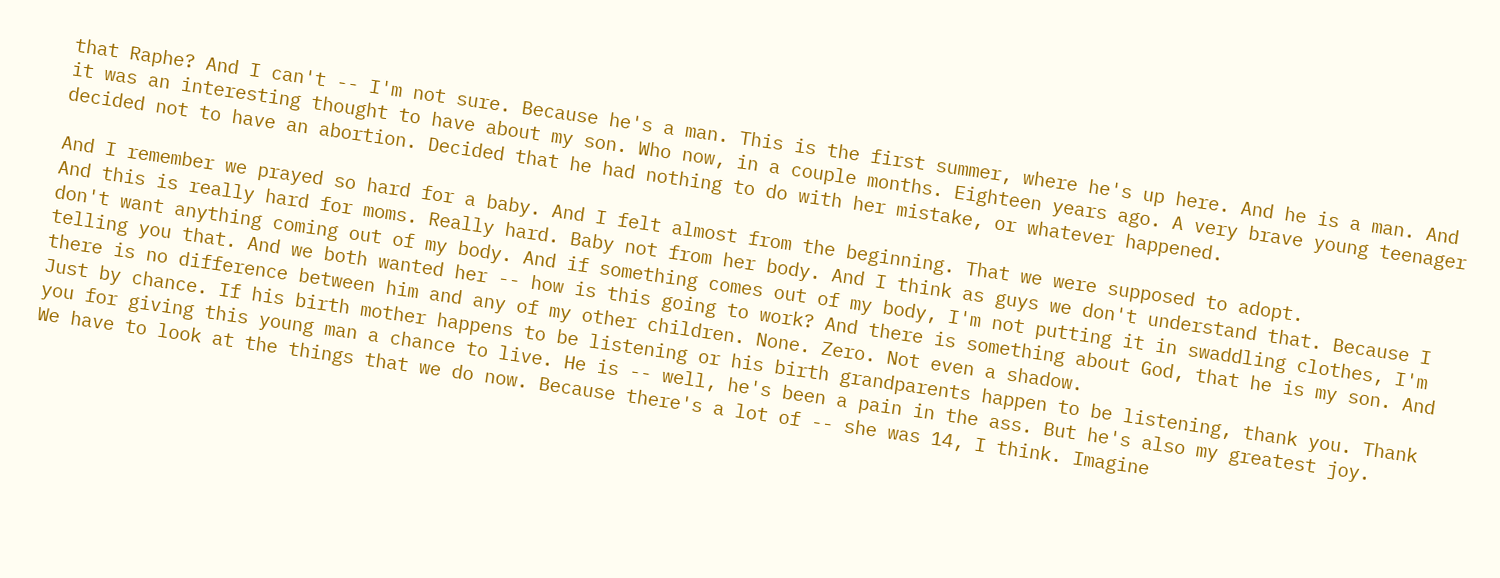that Raphe? And I can't -- I'm not sure. Because he's a man. This is the first summer, where he's up here. And he is a man. And it was an interesting thought to have about my son. Who now, in a couple months. Eighteen years ago. A very brave young teenager decided not to have an abortion. Decided that he had nothing to do with her mistake, or whatever happened.

And I remember we prayed so hard for a baby. And I felt almost from the beginning. That we were supposed to adopt.
And this is really hard for moms. Really hard. Baby not from her body. And I think as guys we don't understand that. Because I don't want anything coming out of my body. And if something comes out of my body, I'm not putting it in swaddling clothes, I'm telling you that. And we both wanted her -- how is this going to work? And there is something about God, that he is my son. And there is no difference between him and any of my other children. None. Zero. Not even a shadow.
Just by chance. If his birth mother happens to be listening or his birth grandparents happen to be listening, thank you. Thank you for giving this young man a chance to live. He is -- well, he's been a pain in the ass. But he's also my greatest joy.
We have to look at the things that we do now. Because there's a lot of -- she was 14, I think. Imagine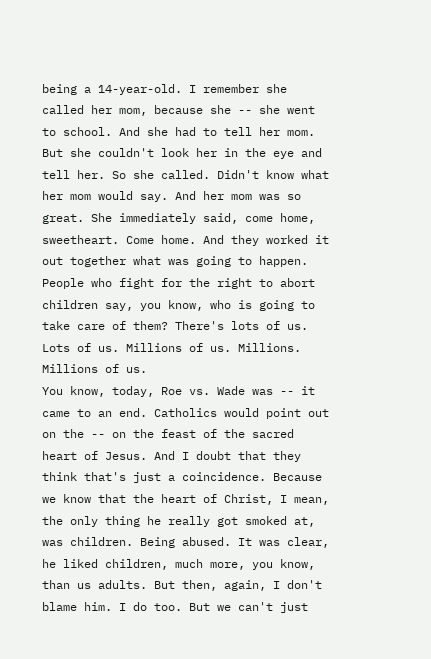being a 14-year-old. I remember she called her mom, because she -- she went to school. And she had to tell her mom. But she couldn't look her in the eye and tell her. So she called. Didn't know what her mom would say. And her mom was so great. She immediately said, come home, sweetheart. Come home. And they worked it out together what was going to happen.
People who fight for the right to abort children say, you know, who is going to take care of them? There's lots of us. Lots of us. Millions of us. Millions. Millions of us.
You know, today, Roe vs. Wade was -- it came to an end. Catholics would point out on the -- on the feast of the sacred heart of Jesus. And I doubt that they think that's just a coincidence. Because we know that the heart of Christ, I mean, the only thing he really got smoked at, was children. Being abused. It was clear, he liked children, much more, you know, than us adults. But then, again, I don't blame him. I do too. But we can't just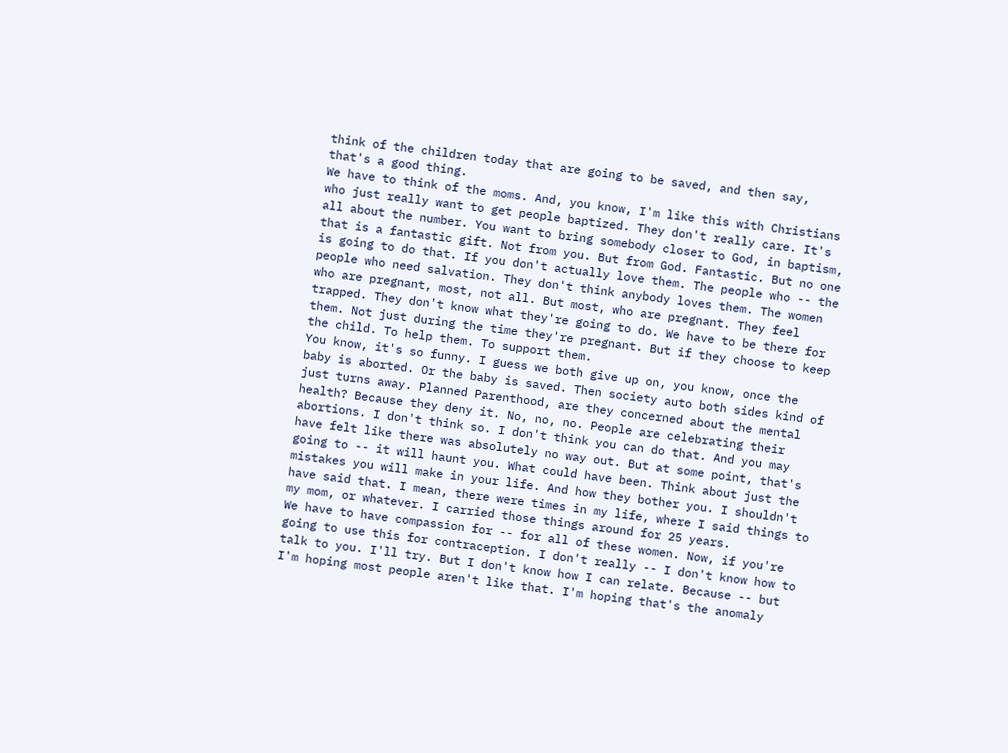think of the children today that are going to be saved, and then say, that's a good thing.
We have to think of the moms. And, you know, I'm like this with Christians who just really want to get people baptized. They don't really care. It's all about the number. You want to bring somebody closer to God, in baptism, that is a fantastic gift. Not from you. But from God. Fantastic. But no one is going to do that. If you don't actually love them. The people who -- the people who need salvation. They don't think anybody loves them. The women who are pregnant, most, not all. But most, who are pregnant. They feel trapped. They don't know what they're going to do. We have to be there for them. Not just during the time they're pregnant. But if they choose to keep the child. To help them. To support them.
You know, it's so funny. I guess we both give up on, you know, once the baby is aborted. Or the baby is saved. Then society auto both sides kind of just turns away. Planned Parenthood, are they concerned about the mental health? Because they deny it. No, no, no. People are celebrating their abortions. I don't think so. I don't think you can do that. And you may have felt like there was absolutely no way out. But at some point, that's going to -- it will haunt you. What could have been. Think about just the mistakes you will make in your life. And how they bother you. I shouldn't have said that. I mean, there were times in my life, where I said things to my mom, or whatever. I carried those things around for 25 years.
We have to have compassion for -- for all of these women. Now, if you're going to use this for contraception. I don't really -- I don't know how to talk to you. I'll try. But I don't know how I can relate. Because -- but I'm hoping most people aren't like that. I'm hoping that's the anomaly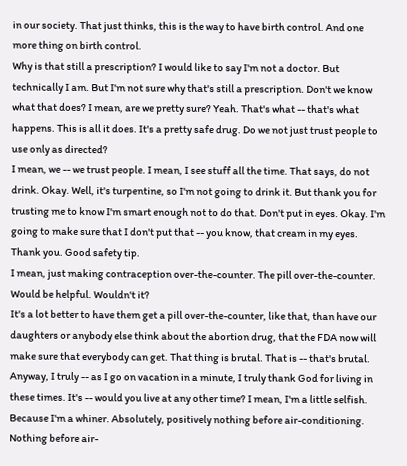in our society. That just thinks, this is the way to have birth control. And one more thing on birth control.
Why is that still a prescription? I would like to say I'm not a doctor. But technically I am. But I'm not sure why that's still a prescription. Don't we know what that does? I mean, are we pretty sure? Yeah. That's what -- that's what happens. This is all it does. It's a pretty safe drug. Do we not just trust people to use only as directed?
I mean, we -- we trust people. I mean, I see stuff all the time. That says, do not drink. Okay. Well, it's turpentine, so I'm not going to drink it. But thank you for trusting me to know I'm smart enough not to do that. Don't put in eyes. Okay. I'm going to make sure that I don't put that -- you know, that cream in my eyes. Thank you. Good safety tip.
I mean, just making contraception over-the-counter. The pill over-the-counter. Would be helpful. Wouldn't it?
It's a lot better to have them get a pill over-the-counter, like that, than have our daughters or anybody else think about the abortion drug, that the FDA now will make sure that everybody can get. That thing is brutal. That is -- that's brutal.
Anyway, I truly -- as I go on vacation in a minute, I truly thank God for living in these times. It's -- would you live at any other time? I mean, I'm a little selfish. Because I'm a whiner. Absolutely, positively nothing before air-conditioning. Nothing before air-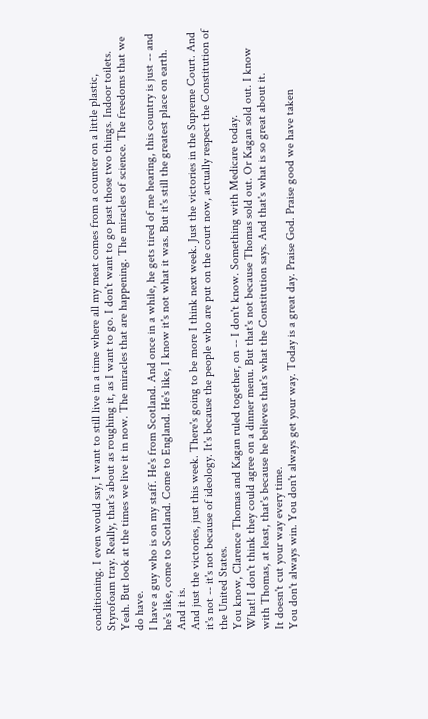conditioning. I even would say, I want to still live in a time where all my meat comes from a counter on a little plastic, Styrofoam tray. Really, that's about as roughing it, as I want to go. I don't want to go past those two things. Indoor toilets. Yeah. But look at the times we live it in now. The miracles that are happening. The miracles of science. The freedoms that we do have.
I have a guy who is on my staff. He's from Scotland. And once in a while, he gets tired of me hearing, this country is just -- and he's like, come to Scotland. Come to England. He's like, I know it's not what it was. But it's still the greatest place on earth. And it is.
And just the victories, just this week. There's going to be more I think next week. Just the victories in the Supreme Court. And it's not -- it's not because of ideology. It's because the people who are put on the court now, actually respect the Constitution of the United States.
You know, Clarence Thomas and Kagan ruled together, on -- I don't know. Something with Medicare today.
What! I don't think they could agree on a dinner menu. But that's not because Thomas sold out. Or Kagan sold out. I know with Thomas, at least, that's because he believes that's what the Constitution says. And that's what is so great about it.
It doesn't cut your way every time.
You don't always win. You don't always get your way. Today is a great day. Praise God. Praise good we have taken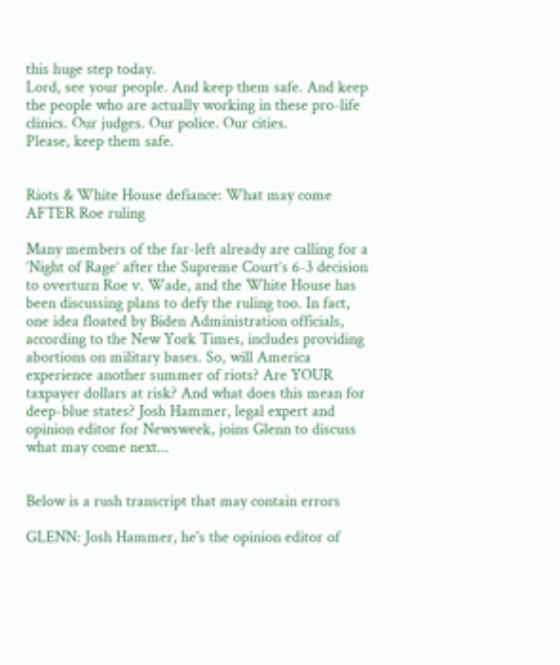this huge step today.
Lord, see your people. And keep them safe. And keep the people who are actually working in these pro-life clinics. Our judges. Our police. Our cities.
Please, keep them safe.


Riots & White House defiance: What may come AFTER Roe ruling

Many members of the far-left already are calling for a ‘Night of Rage’ after the Supreme Court’s 6-3 decision to overturn Roe v. Wade, and the White House has been discussing plans to defy the ruling too. In fact, one idea floated by Biden Administration officials, according to the New York Times, includes providing abortions on military bases. So, will America experience another summer of riots? Are YOUR taxpayer dollars at risk? And what does this mean for deep-blue states? Josh Hammer, legal expert and opinion editor for Newsweek, joins Glenn to discuss what may come next...


Below is a rush transcript that may contain errors

GLENN: Josh Hammer, he's the opinion editor of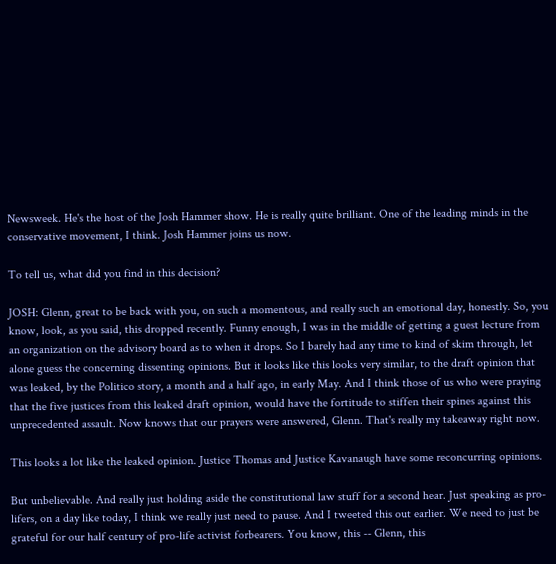Newsweek. He's the host of the Josh Hammer show. He is really quite brilliant. One of the leading minds in the conservative movement, I think. Josh Hammer joins us now.

To tell us, what did you find in this decision?

JOSH: Glenn, great to be back with you, on such a momentous, and really such an emotional day, honestly. So, you know, look, as you said, this dropped recently. Funny enough, I was in the middle of getting a guest lecture from an organization on the advisory board as to when it drops. So I barely had any time to kind of skim through, let alone guess the concerning dissenting opinions. But it looks like this looks very similar, to the draft opinion that was leaked, by the Politico story, a month and a half ago, in early May. And I think those of us who were praying that the five justices from this leaked draft opinion, would have the fortitude to stiffen their spines against this unprecedented assault. Now knows that our prayers were answered, Glenn. That's really my takeaway right now.

This looks a lot like the leaked opinion. Justice Thomas and Justice Kavanaugh have some reconcurring opinions.

But unbelievable. And really just holding aside the constitutional law stuff for a second hear. Just speaking as pro-lifers, on a day like today, I think we really just need to pause. And I tweeted this out earlier. We need to just be grateful for our half century of pro-life activist forbearers. You know, this -- Glenn, this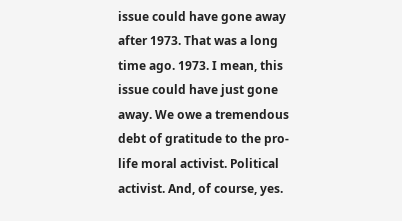issue could have gone away after 1973. That was a long time ago. 1973. I mean, this issue could have just gone away. We owe a tremendous debt of gratitude to the pro-life moral activist. Political activist. And, of course, yes.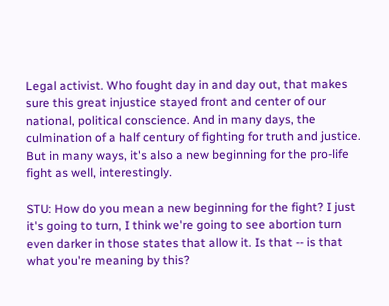Legal activist. Who fought day in and day out, that makes sure this great injustice stayed front and center of our national, political conscience. And in many days, the culmination of a half century of fighting for truth and justice. But in many ways, it's also a new beginning for the pro-life fight as well, interestingly.

STU: How do you mean a new beginning for the fight? I just it's going to turn, I think we're going to see abortion turn even darker in those states that allow it. Is that -- is that what you're meaning by this?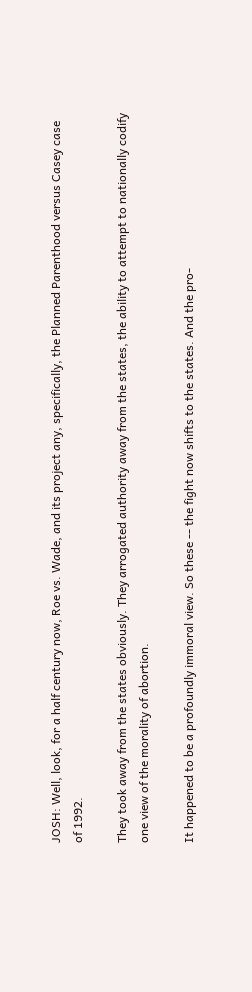JOSH: Well, look, for a half century now, Roe vs. Wade, and its project any, specifically, the Planned Parenthood versus Casey case of 1992.

They took away from the states obviously. They arrogated authority away from the states, the ability to attempt to nationally codify one view of the morality of abortion.

It happened to be a profoundly immoral view. So these -- the fight now shifts to the states. And the pro-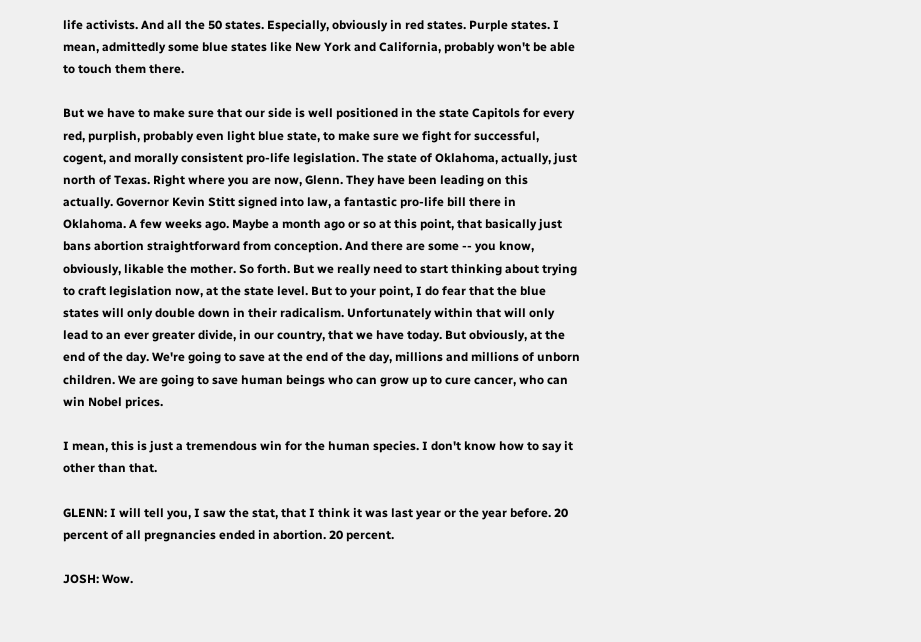life activists. And all the 50 states. Especially, obviously in red states. Purple states. I mean, admittedly some blue states like New York and California, probably won't be able to touch them there.

But we have to make sure that our side is well positioned in the state Capitols for every red, purplish, probably even light blue state, to make sure we fight for successful, cogent, and morally consistent pro-life legislation. The state of Oklahoma, actually, just north of Texas. Right where you are now, Glenn. They have been leading on this actually. Governor Kevin Stitt signed into law, a fantastic pro-life bill there in Oklahoma. A few weeks ago. Maybe a month ago or so at this point, that basically just bans abortion straightforward from conception. And there are some -- you know, obviously, likable the mother. So forth. But we really need to start thinking about trying to craft legislation now, at the state level. But to your point, I do fear that the blue states will only double down in their radicalism. Unfortunately within that will only lead to an ever greater divide, in our country, that we have today. But obviously, at the end of the day. We're going to save at the end of the day, millions and millions of unborn children. We are going to save human beings who can grow up to cure cancer, who can win Nobel prices.

I mean, this is just a tremendous win for the human species. I don't know how to say it other than that.

GLENN: I will tell you, I saw the stat, that I think it was last year or the year before. 20 percent of all pregnancies ended in abortion. 20 percent.

JOSH: Wow.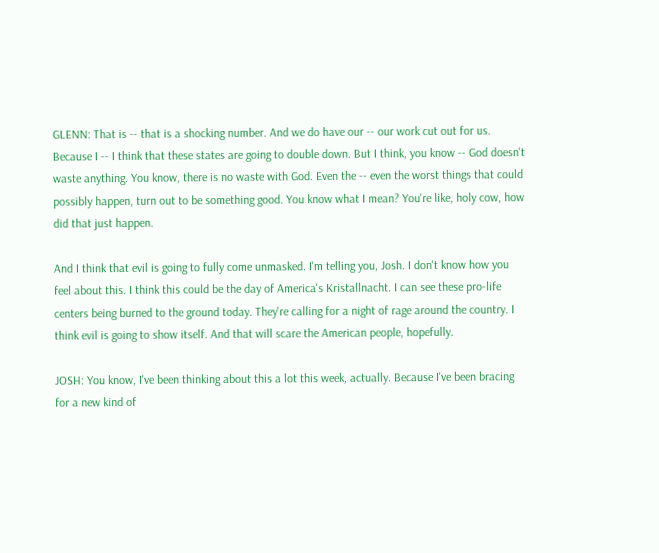GLENN: That is -- that is a shocking number. And we do have our -- our work cut out for us. Because I -- I think that these states are going to double down. But I think, you know -- God doesn't waste anything. You know, there is no waste with God. Even the -- even the worst things that could possibly happen, turn out to be something good. You know what I mean? You're like, holy cow, how did that just happen.

And I think that evil is going to fully come unmasked. I'm telling you, Josh. I don't know how you feel about this. I think this could be the day of America's Kristallnacht. I can see these pro-life centers being burned to the ground today. They're calling for a night of rage around the country. I think evil is going to show itself. And that will scare the American people, hopefully.

JOSH: You know, I've been thinking about this a lot this week, actually. Because I've been bracing for a new kind of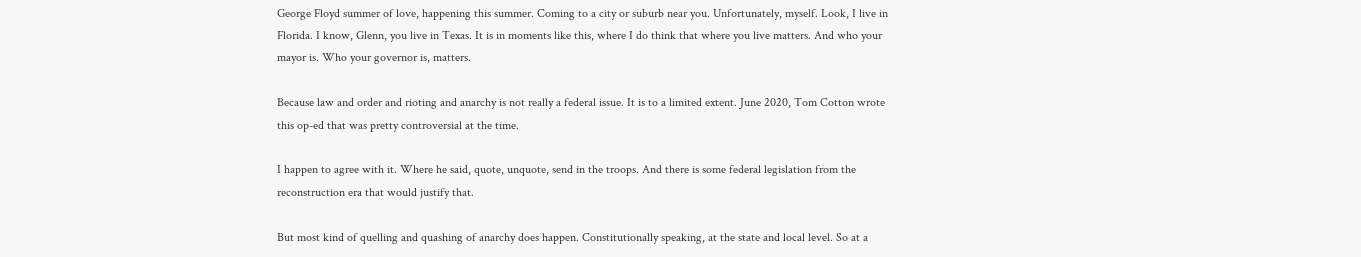George Floyd summer of love, happening this summer. Coming to a city or suburb near you. Unfortunately, myself. Look, I live in Florida. I know, Glenn, you live in Texas. It is in moments like this, where I do think that where you live matters. And who your mayor is. Who your governor is, matters.

Because law and order and rioting and anarchy is not really a federal issue. It is to a limited extent. June 2020, Tom Cotton wrote this op-ed that was pretty controversial at the time.

I happen to agree with it. Where he said, quote, unquote, send in the troops. And there is some federal legislation from the reconstruction era that would justify that.

But most kind of quelling and quashing of anarchy does happen. Constitutionally speaking, at the state and local level. So at a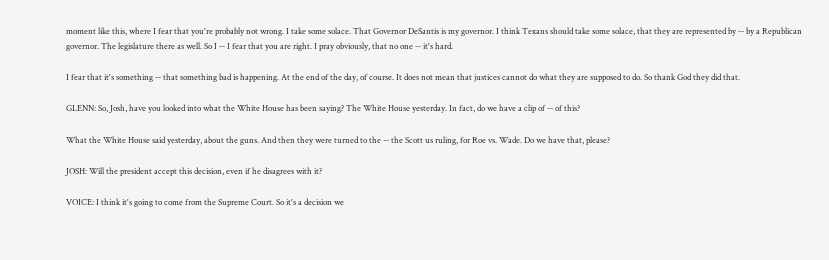moment like this, where I fear that you're probably not wrong. I take some solace. That Governor DeSantis is my governor. I think Texans should take some solace, that they are represented by -- by a Republican governor. The legislature there as well. So I -- I fear that you are right. I pray obviously, that no one -- it's hard.

I fear that it's something -- that something bad is happening. At the end of the day, of course. It does not mean that justices cannot do what they are supposed to do. So thank God they did that.

GLENN: So, Josh, have you looked into what the White House has been saying? The White House yesterday. In fact, do we have a clip of -- of this?

What the White House said yesterday, about the guns. And then they were turned to the -- the Scott us ruling, for Roe vs. Wade. Do we have that, please?

JOSH: Will the president accept this decision, even if he disagrees with it?

VOICE: I think it's going to come from the Supreme Court. So it's a decision we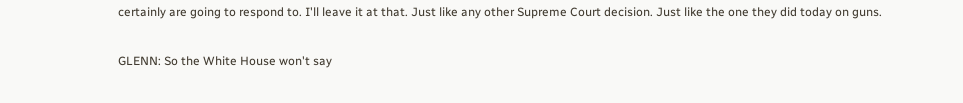certainly are going to respond to. I'll leave it at that. Just like any other Supreme Court decision. Just like the one they did today on guns.

GLENN: So the White House won't say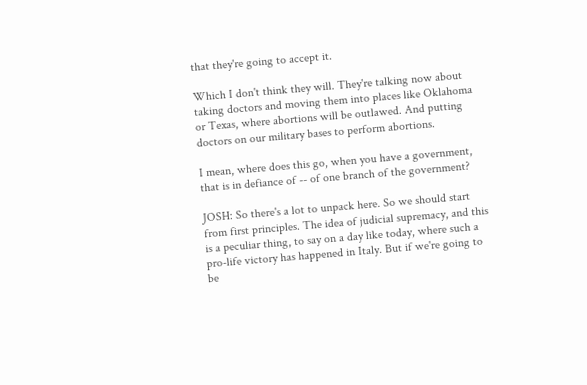that they're going to accept it.

Which I don't think they will. They're talking now about taking doctors and moving them into places like Oklahoma or Texas, where abortions will be outlawed. And putting doctors on our military bases to perform abortions.

I mean, where does this go, when you have a government, that is in defiance of -- of one branch of the government?

JOSH: So there's a lot to unpack here. So we should start from first principles. The idea of judicial supremacy, and this is a peculiar thing, to say on a day like today, where such a pro-life victory has happened in Italy. But if we're going to be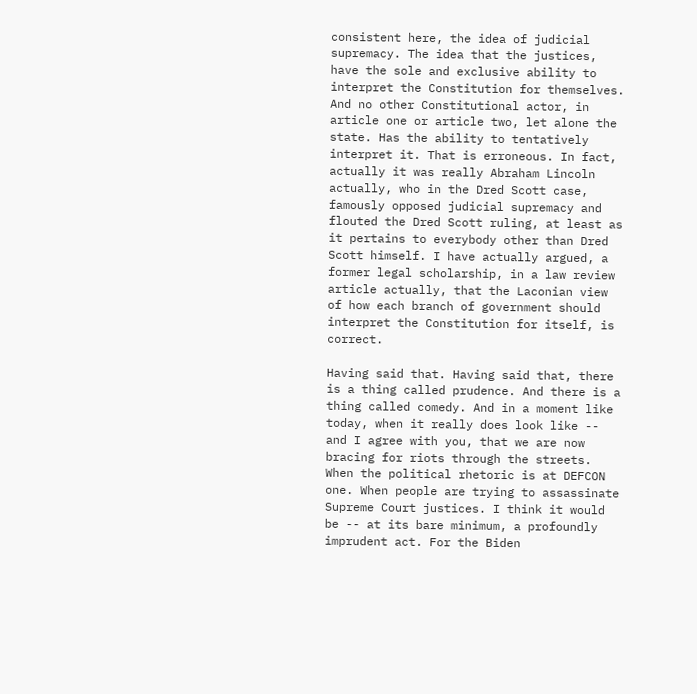consistent here, the idea of judicial supremacy. The idea that the justices, have the sole and exclusive ability to interpret the Constitution for themselves. And no other Constitutional actor, in article one or article two, let alone the state. Has the ability to tentatively interpret it. That is erroneous. In fact, actually it was really Abraham Lincoln actually, who in the Dred Scott case, famously opposed judicial supremacy and flouted the Dred Scott ruling, at least as it pertains to everybody other than Dred Scott himself. I have actually argued, a former legal scholarship, in a law review article actually, that the Laconian view of how each branch of government should interpret the Constitution for itself, is correct.

Having said that. Having said that, there is a thing called prudence. And there is a thing called comedy. And in a moment like today, when it really does look like -- and I agree with you, that we are now bracing for riots through the streets. When the political rhetoric is at DEFCON one. When people are trying to assassinate Supreme Court justices. I think it would be -- at its bare minimum, a profoundly imprudent act. For the Biden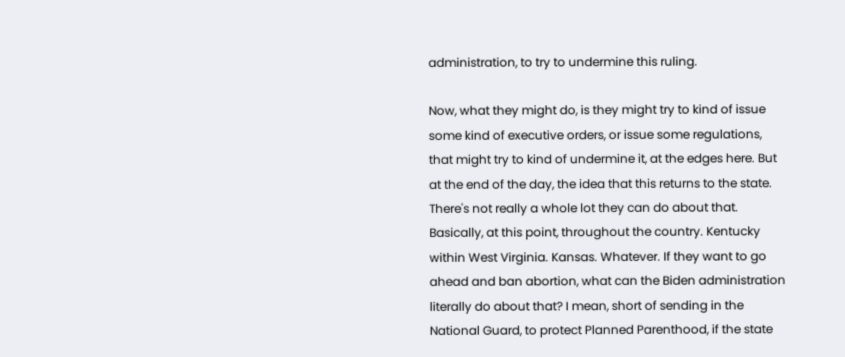administration, to try to undermine this ruling.

Now, what they might do, is they might try to kind of issue some kind of executive orders, or issue some regulations, that might try to kind of undermine it, at the edges here. But at the end of the day, the idea that this returns to the state. There's not really a whole lot they can do about that. Basically, at this point, throughout the country. Kentucky within West Virginia. Kansas. Whatever. If they want to go ahead and ban abortion, what can the Biden administration literally do about that? I mean, short of sending in the National Guard, to protect Planned Parenthood, if the state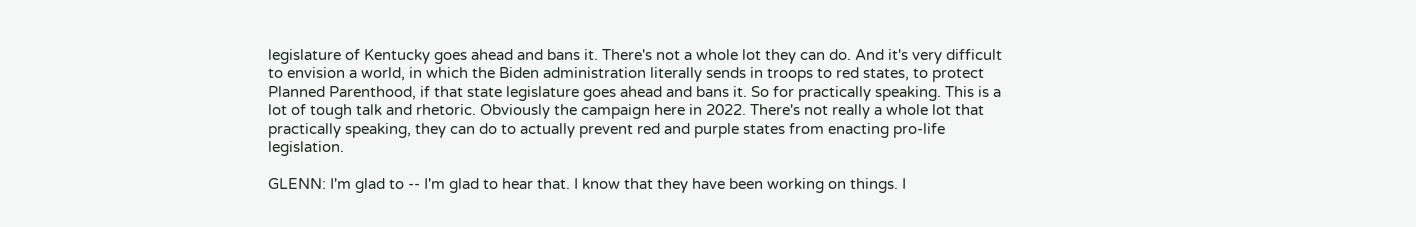legislature of Kentucky goes ahead and bans it. There's not a whole lot they can do. And it's very difficult to envision a world, in which the Biden administration literally sends in troops to red states, to protect Planned Parenthood, if that state legislature goes ahead and bans it. So for practically speaking. This is a lot of tough talk and rhetoric. Obviously the campaign here in 2022. There's not really a whole lot that practically speaking, they can do to actually prevent red and purple states from enacting pro-life legislation.

GLENN: I'm glad to -- I'm glad to hear that. I know that they have been working on things. I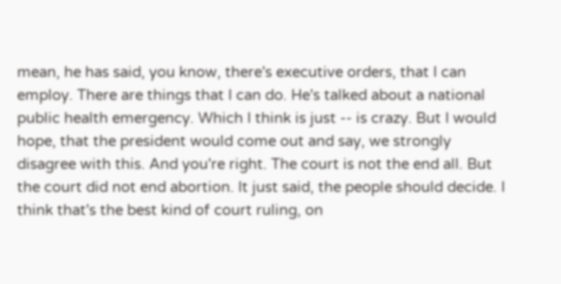mean, he has said, you know, there's executive orders, that I can employ. There are things that I can do. He's talked about a national public health emergency. Which I think is just -- is crazy. But I would hope, that the president would come out and say, we strongly disagree with this. And you're right. The court is not the end all. But the court did not end abortion. It just said, the people should decide. I think that's the best kind of court ruling, on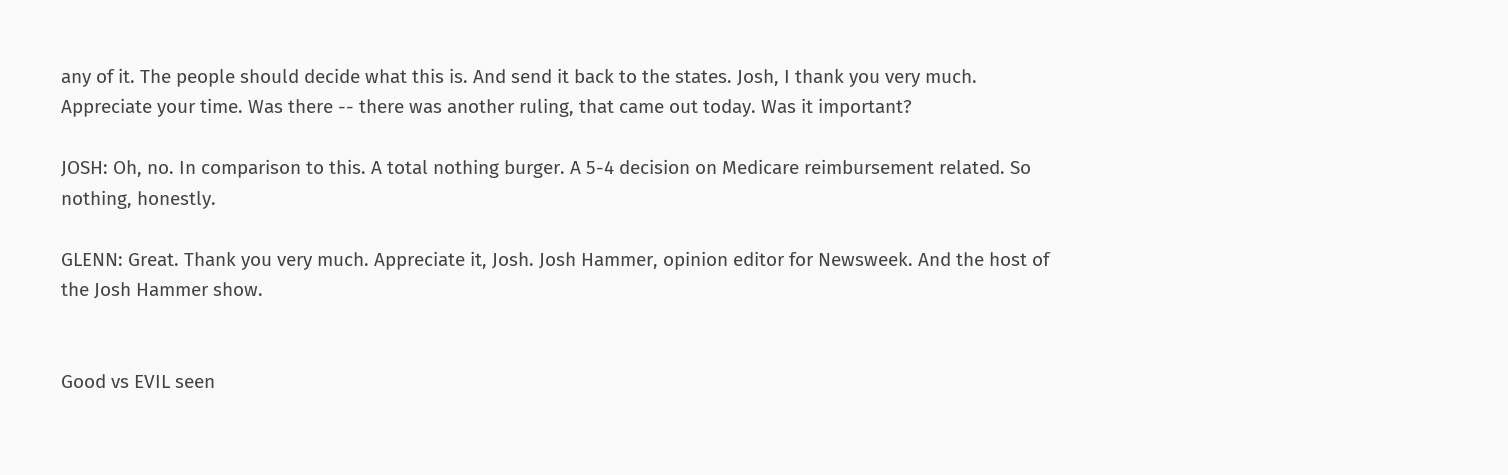any of it. The people should decide what this is. And send it back to the states. Josh, I thank you very much. Appreciate your time. Was there -- there was another ruling, that came out today. Was it important?

JOSH: Oh, no. In comparison to this. A total nothing burger. A 5-4 decision on Medicare reimbursement related. So nothing, honestly.

GLENN: Great. Thank you very much. Appreciate it, Josh. Josh Hammer, opinion editor for Newsweek. And the host of the Josh Hammer show.


Good vs EVIL seen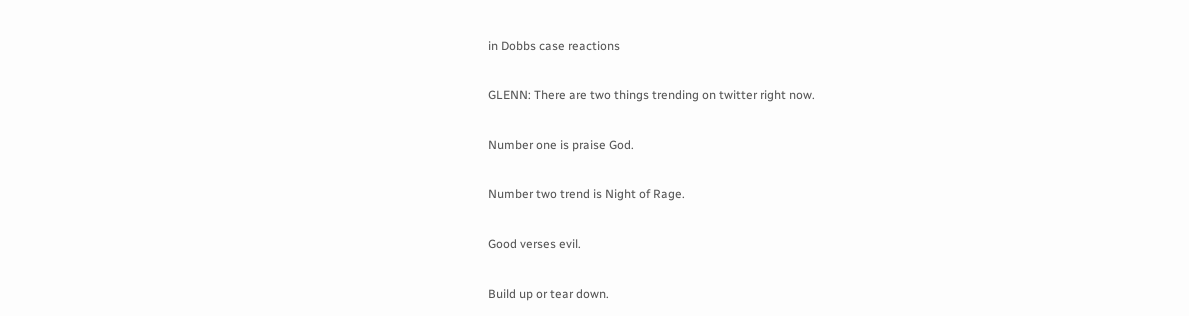in Dobbs case reactions

GLENN: There are two things trending on twitter right now.

Number one is praise God.

Number two trend is Night of Rage.

Good verses evil.

Build up or tear down.